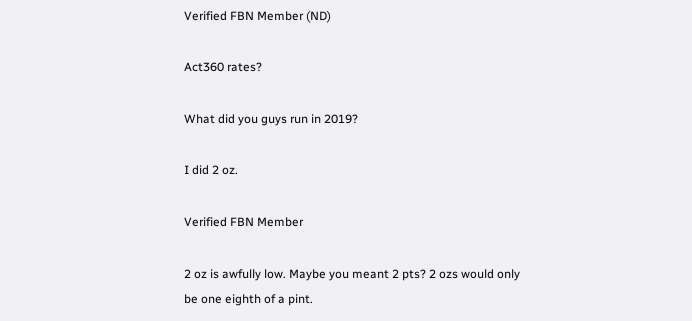Verified FBN Member (ND)

Act360 rates?

What did you guys run in 2019?

I did 2 oz.

Verified FBN Member

2 oz is awfully low. Maybe you meant 2 pts? 2 ozs would only be one eighth of a pint.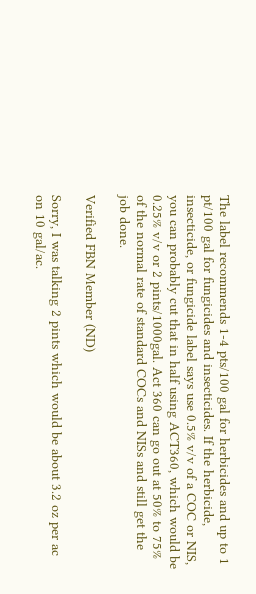The label recommends 1-4 pts/100 gal for herbicides and up to 1 pt/100 gal for fungicides and insecticides. If the herbicide, insecticide, or fungicide label says use 0.5% v/v of a COC or NIS, you can probably cut that in half using ACT360, which would be 0.25% v/v or 2 pints/1000gal. Act 360 can go out at 50% to 75% of the normal rate of standard COCs and NISs and still get the job done.

Verified FBN Member (ND)

Sorry, I was talking 2 pints which would be about 3.2 oz per ac on 10 gal/ac.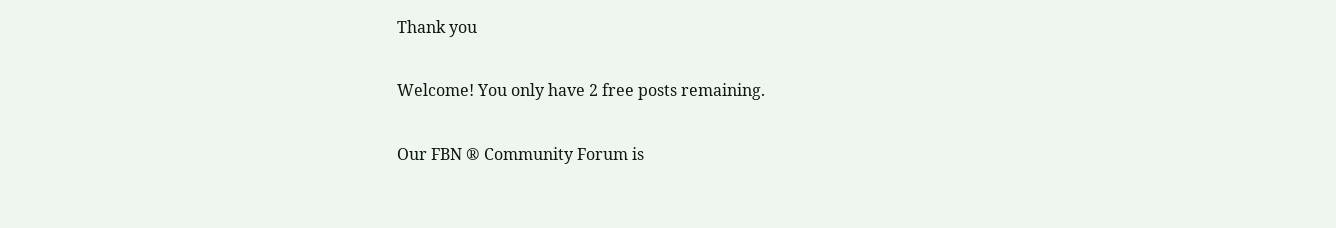Thank you

Welcome! You only have 2 free posts remaining.

Our FBN ® Community Forum is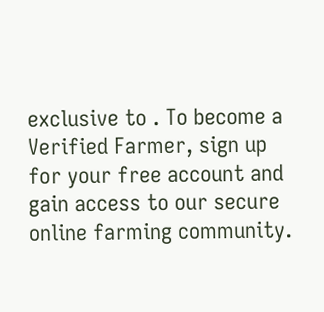exclusive to . To become a Verified Farmer, sign up for your free account and gain access to our secure online farming community.